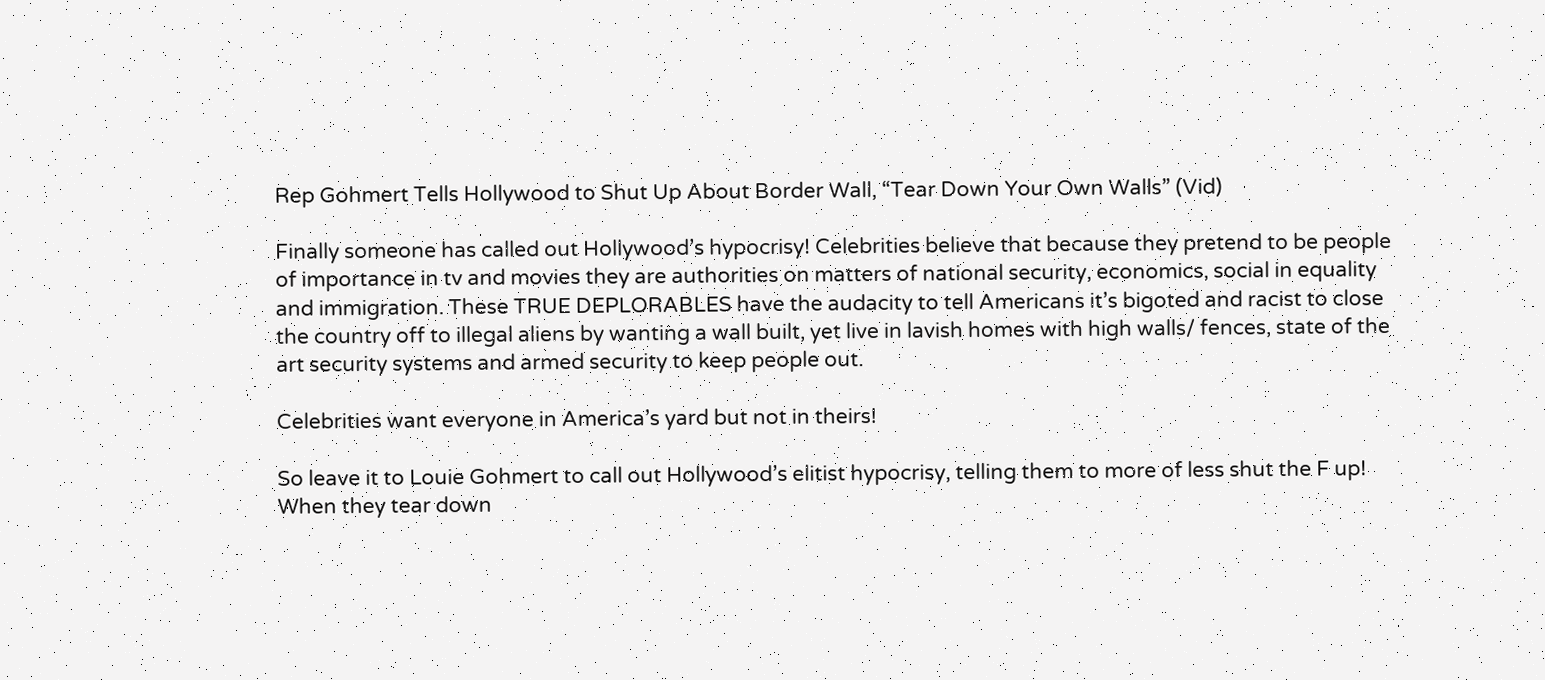Rep Gohmert Tells Hollywood to Shut Up About Border Wall, “Tear Down Your Own Walls” (Vid)

Finally someone has called out Hollywood’s hypocrisy! Celebrities believe that because they pretend to be people of importance in tv and movies they are authorities on matters of national security, economics, social in equality and immigration. These TRUE DEPLORABLES have the audacity to tell Americans it’s bigoted and racist to close the country off to illegal aliens by wanting a wall built, yet live in lavish homes with high walls/ fences, state of the art security systems and armed security to keep people out.

Celebrities want everyone in America’s yard but not in theirs!

So leave it to Louie Gohmert to call out Hollywood’s elitist hypocrisy, telling them to more of less shut the F up! When they tear down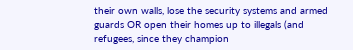their own walls, lose the security systems and armed guards OR open their homes up to illegals (and refugees, since they champion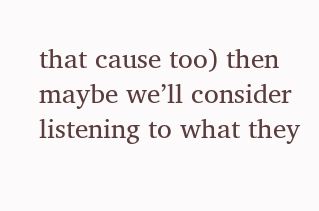that cause too) then maybe we’ll consider listening to what they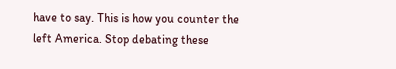have to say. This is how you counter the left America. Stop debating these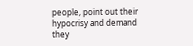people, point out their hypocrisy and demand they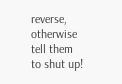reverse, otherwise tell them to shut up!